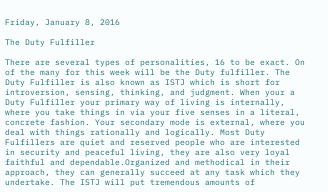Friday, January 8, 2016

The Duty Fulfiller

There are several types of personalities, 16 to be exact. On of the many for this week will be the Duty fulfiller. The Duty Fulfiller is also known as ISTJ which is short for introversion, sensing, thinking, and judgment. When your a Duty Fulfiller your primary way of living is internally, where you take things in via your five senses in a literal, concrete fashion. Your secondary mode is external, where you deal with things rationally and logically. Most Duty Fulfillers are quiet and reserved people who are interested in security and peaceful living, they are also very loyal faithful and dependable.Organized and methodical in their approach, they can generally succeed at any task which they undertake. The ISTJ will put tremendous amounts of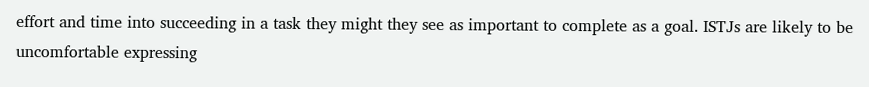effort and time into succeeding in a task they might they see as important to complete as a goal. ISTJs are likely to be uncomfortable expressing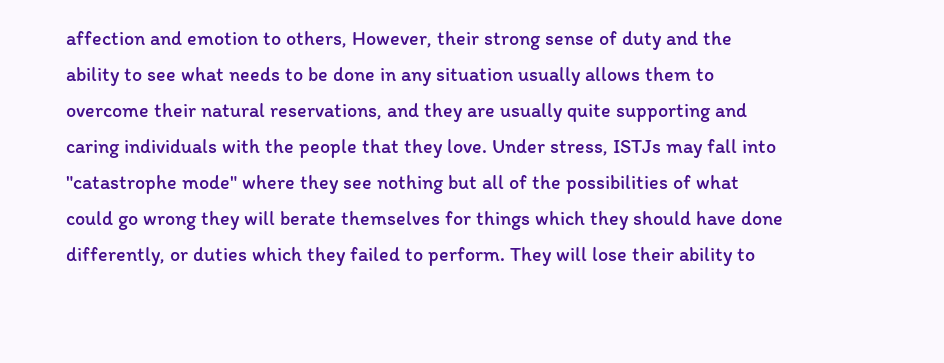affection and emotion to others, However, their strong sense of duty and the ability to see what needs to be done in any situation usually allows them to overcome their natural reservations, and they are usually quite supporting and caring individuals with the people that they love. Under stress, ISTJs may fall into "catastrophe mode" where they see nothing but all of the possibilities of what could go wrong they will berate themselves for things which they should have done differently, or duties which they failed to perform. They will lose their ability to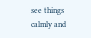see things calmly and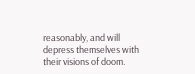reasonably, and will depress themselves with their visions of doom.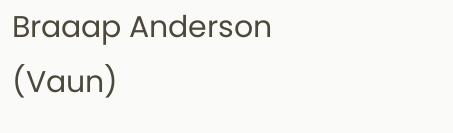Braaap Anderson (Vaun)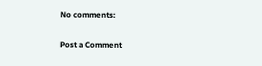No comments:

Post a Comment